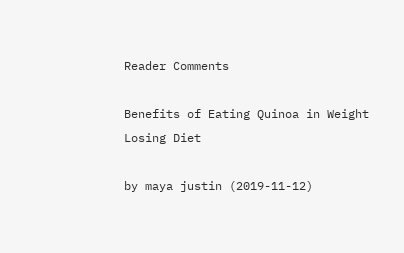Reader Comments

Benefits of Eating Quinoa in Weight Losing Diet

by maya justin (2019-11-12)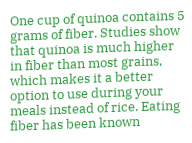One cup of quinoa contains 5 grams of fiber. Studies show that quinoa is much higher in fiber than most grains, which makes it a better option to use during your meals instead of rice. Eating fiber has been known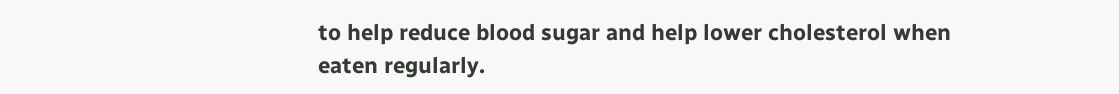to help reduce blood sugar and help lower cholesterol when eaten regularly.